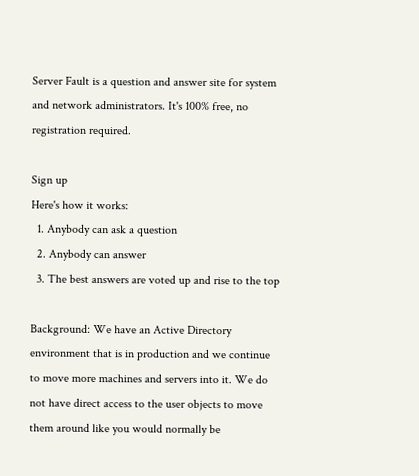Server Fault is a question and answer site for system and network administrators. It's 100% free, no registration required.

Sign up
Here's how it works:
  1. Anybody can ask a question
  2. Anybody can answer
  3. The best answers are voted up and rise to the top

Background: We have an Active Directory environment that is in production and we continue to move more machines and servers into it. We do not have direct access to the user objects to move them around like you would normally be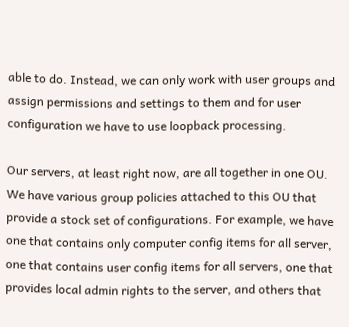able to do. Instead, we can only work with user groups and assign permissions and settings to them and for user configuration we have to use loopback processing.

Our servers, at least right now, are all together in one OU. We have various group policies attached to this OU that provide a stock set of configurations. For example, we have one that contains only computer config items for all server, one that contains user config items for all servers, one that provides local admin rights to the server, and others that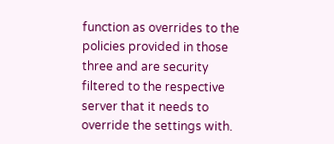function as overrides to the policies provided in those three and are security filtered to the respective server that it needs to override the settings with.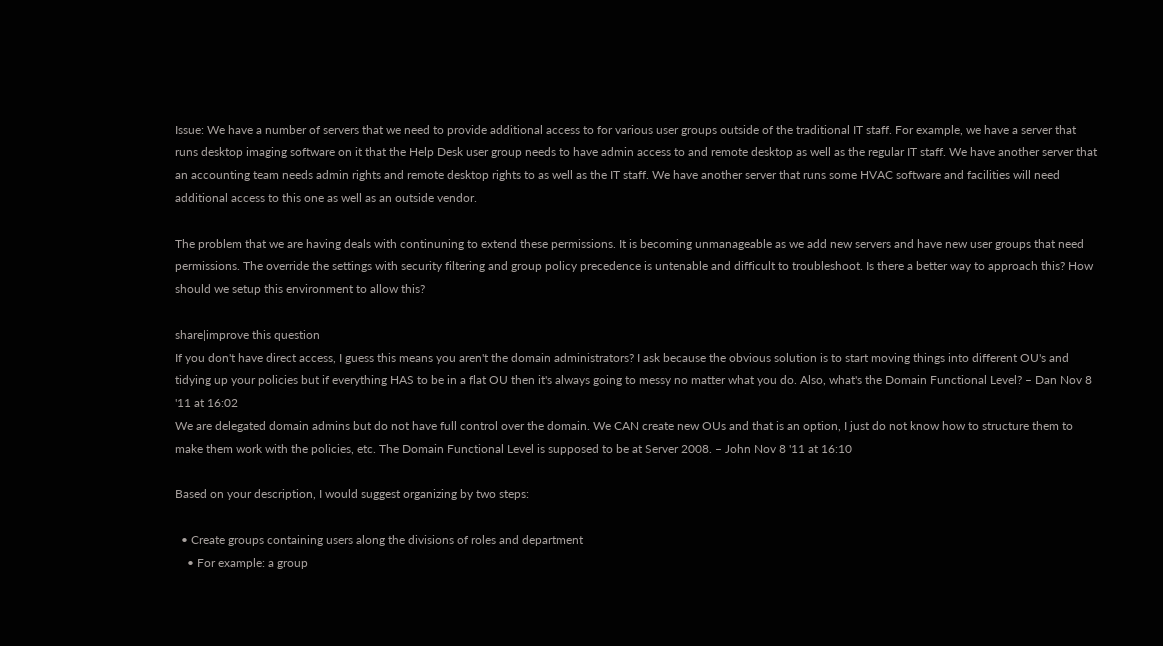Issue: We have a number of servers that we need to provide additional access to for various user groups outside of the traditional IT staff. For example, we have a server that runs desktop imaging software on it that the Help Desk user group needs to have admin access to and remote desktop as well as the regular IT staff. We have another server that an accounting team needs admin rights and remote desktop rights to as well as the IT staff. We have another server that runs some HVAC software and facilities will need additional access to this one as well as an outside vendor.

The problem that we are having deals with continuning to extend these permissions. It is becoming unmanageable as we add new servers and have new user groups that need permissions. The override the settings with security filtering and group policy precedence is untenable and difficult to troubleshoot. Is there a better way to approach this? How should we setup this environment to allow this?

share|improve this question
If you don't have direct access, I guess this means you aren't the domain administrators? I ask because the obvious solution is to start moving things into different OU's and tidying up your policies but if everything HAS to be in a flat OU then it's always going to messy no matter what you do. Also, what's the Domain Functional Level? – Dan Nov 8 '11 at 16:02
We are delegated domain admins but do not have full control over the domain. We CAN create new OUs and that is an option, I just do not know how to structure them to make them work with the policies, etc. The Domain Functional Level is supposed to be at Server 2008. – John Nov 8 '11 at 16:10

Based on your description, I would suggest organizing by two steps:

  • Create groups containing users along the divisions of roles and department
    • For example: a group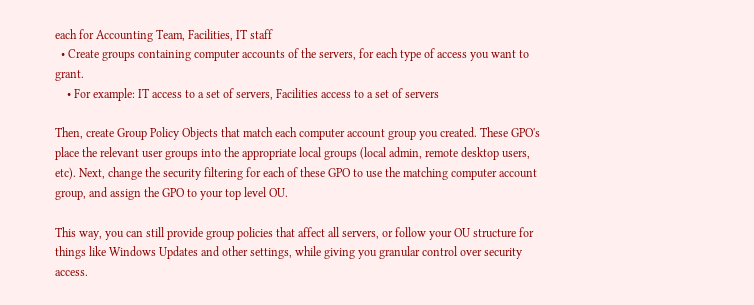each for Accounting Team, Facilities, IT staff
  • Create groups containing computer accounts of the servers, for each type of access you want to grant.
    • For example: IT access to a set of servers, Facilities access to a set of servers

Then, create Group Policy Objects that match each computer account group you created. These GPO's place the relevant user groups into the appropriate local groups (local admin, remote desktop users, etc). Next, change the security filtering for each of these GPO to use the matching computer account group, and assign the GPO to your top level OU.

This way, you can still provide group policies that affect all servers, or follow your OU structure for things like Windows Updates and other settings, while giving you granular control over security access.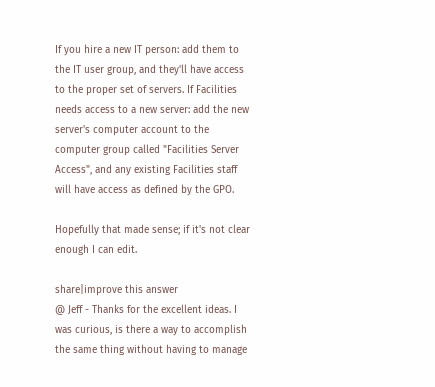If you hire a new IT person: add them to the IT user group, and they'll have access to the proper set of servers. If Facilities needs access to a new server: add the new server's computer account to the computer group called "Facilities Server Access", and any existing Facilities staff will have access as defined by the GPO.

Hopefully that made sense; if it's not clear enough I can edit.

share|improve this answer
@ Jeff - Thanks for the excellent ideas. I was curious, is there a way to accomplish the same thing without having to manage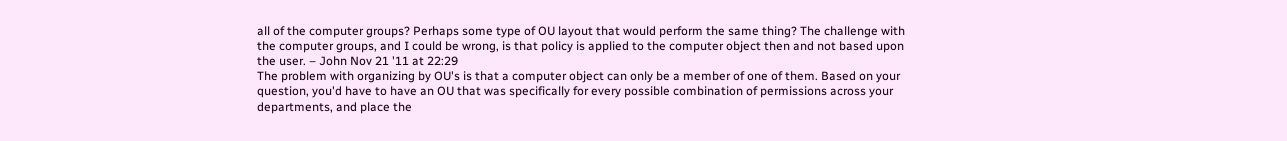all of the computer groups? Perhaps some type of OU layout that would perform the same thing? The challenge with the computer groups, and I could be wrong, is that policy is applied to the computer object then and not based upon the user. – John Nov 21 '11 at 22:29
The problem with organizing by OU's is that a computer object can only be a member of one of them. Based on your question, you'd have to have an OU that was specifically for every possible combination of permissions across your departments, and place the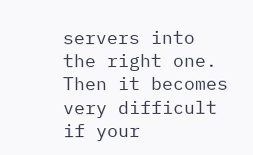servers into the right one. Then it becomes very difficult if your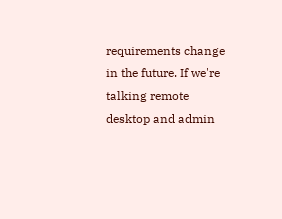requirements change in the future. If we're talking remote desktop and admin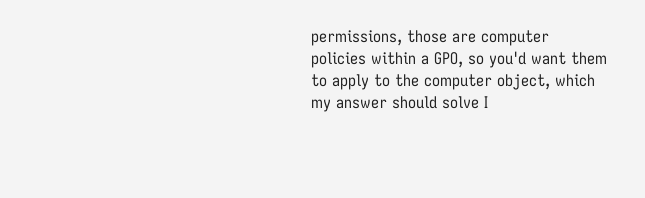permissions, those are computer policies within a GPO, so you'd want them to apply to the computer object, which my answer should solve I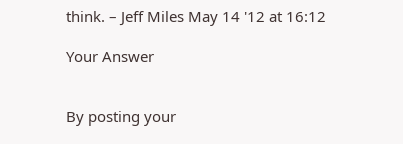think. – Jeff Miles May 14 '12 at 16:12

Your Answer


By posting your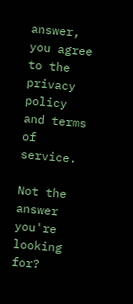answer, you agree to the privacy policy and terms of service.

Not the answer you're looking for?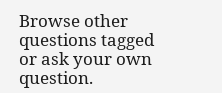Browse other questions tagged or ask your own question.